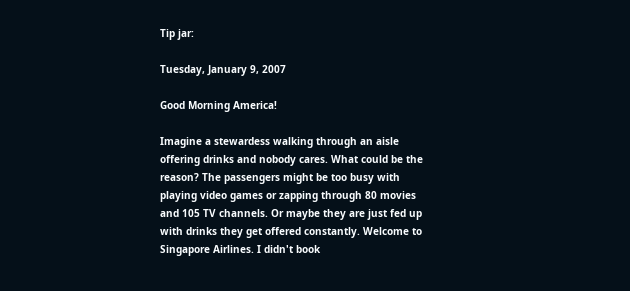Tip jar:

Tuesday, January 9, 2007

Good Morning America!

Imagine a stewardess walking through an aisle offering drinks and nobody cares. What could be the reason? The passengers might be too busy with playing video games or zapping through 80 movies and 105 TV channels. Or maybe they are just fed up with drinks they get offered constantly. Welcome to Singapore Airlines. I didn't book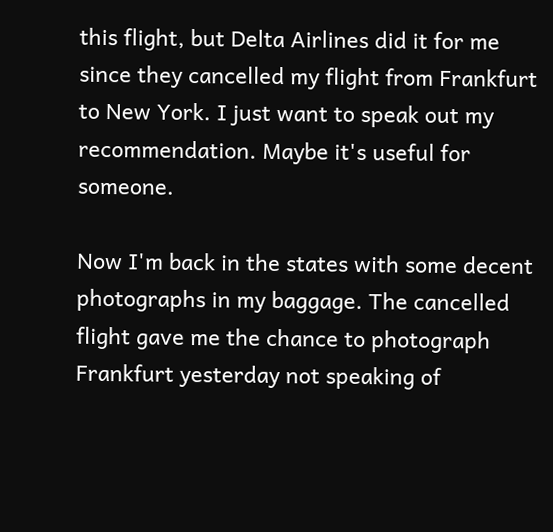this flight, but Delta Airlines did it for me since they cancelled my flight from Frankfurt to New York. I just want to speak out my recommendation. Maybe it's useful for someone.

Now I'm back in the states with some decent photographs in my baggage. The cancelled flight gave me the chance to photograph Frankfurt yesterday not speaking of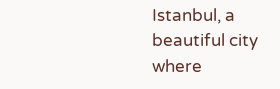Istanbul, a beautiful city where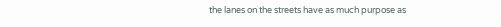the lanes on the streets have as much purpose as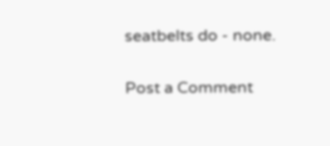seatbelts do - none.


Post a Comment